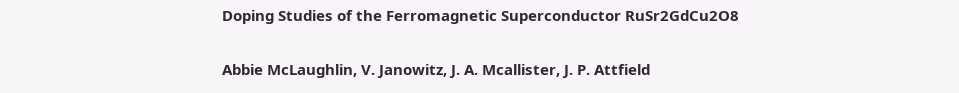Doping Studies of the Ferromagnetic Superconductor RuSr2GdCu2O8

Abbie McLaughlin, V. Janowitz, J. A. Mcallister, J. P. Attfield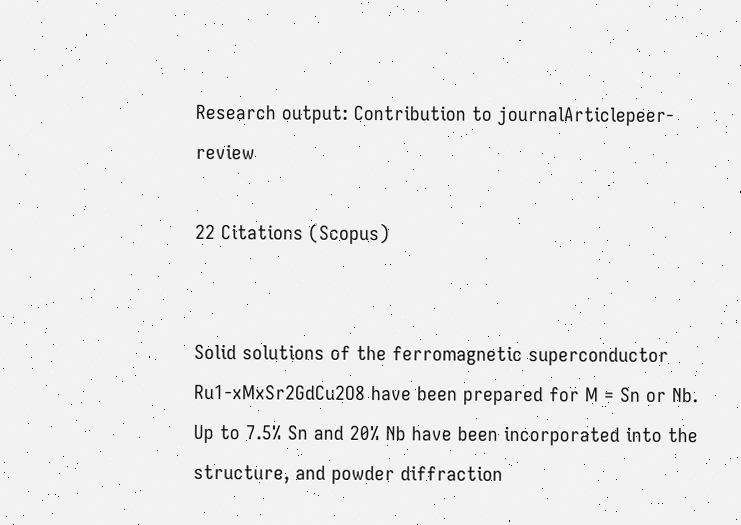Research output: Contribution to journalArticlepeer-review

22 Citations (Scopus)


Solid solutions of the ferromagnetic superconductor Ru1-xMxSr2GdCu2O8 have been prepared for M = Sn or Nb. Up to 7.5% Sn and 20% Nb have been incorporated into the structure, and powder diffraction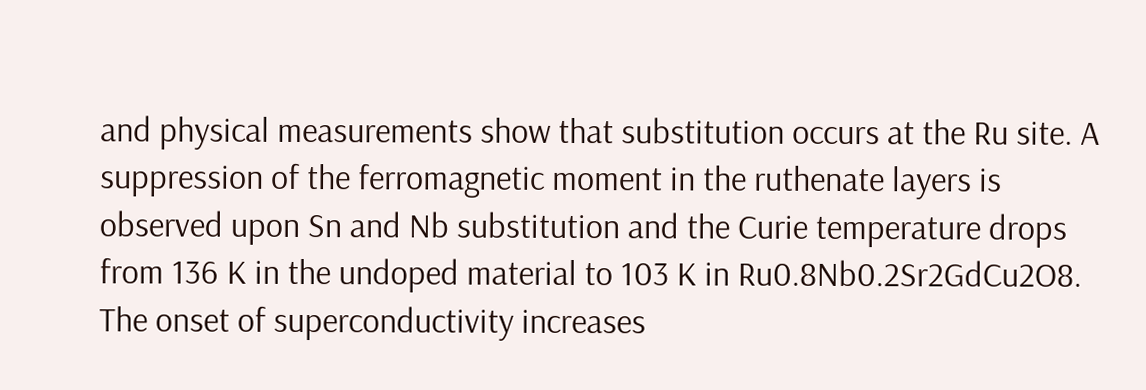and physical measurements show that substitution occurs at the Ru site. A suppression of the ferromagnetic moment in the ruthenate layers is observed upon Sn and Nb substitution and the Curie temperature drops from 136 K in the undoped material to 103 K in Ru0.8Nb0.2Sr2GdCu2O8. The onset of superconductivity increases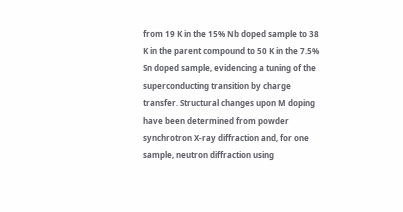from 19 K in the 15% Nb doped sample to 38 K in the parent compound to 50 K in the 7.5% Sn doped sample, evidencing a tuning of the superconducting transition by charge transfer. Structural changes upon M doping have been determined from powder synchrotron X-ray diffraction and, for one sample, neutron diffraction using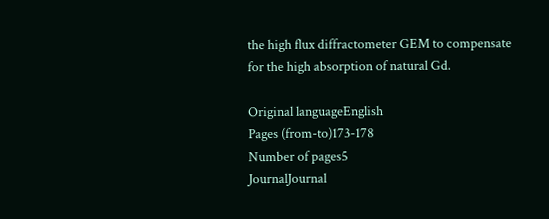the high flux diffractometer GEM to compensate for the high absorption of natural Gd.

Original languageEnglish
Pages (from-to)173-178
Number of pages5
JournalJournal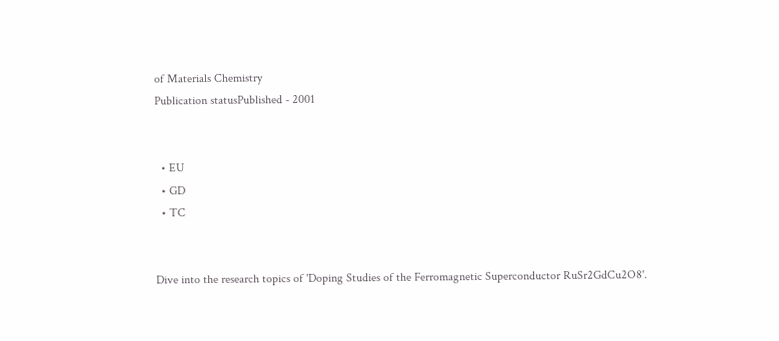of Materials Chemistry
Publication statusPublished - 2001


  • EU
  • GD
  • TC


Dive into the research topics of 'Doping Studies of the Ferromagnetic Superconductor RuSr2GdCu2O8'.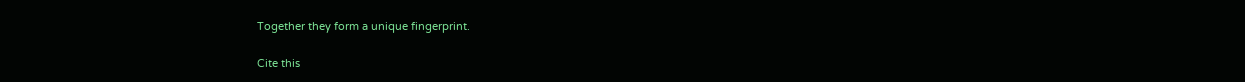Together they form a unique fingerprint.

Cite this